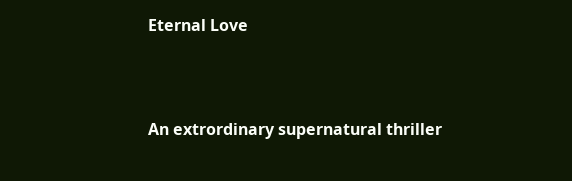Eternal Love



An extrordinary supernatural thriller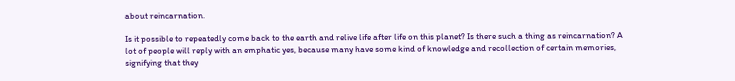about reincarnation.

Is it possible to repeatedly come back to the earth and relive life after life on this planet? Is there such a thing as reincarnation? A lot of people will reply with an emphatic yes, because many have some kind of knowledge and recollection of certain memories, signifying that they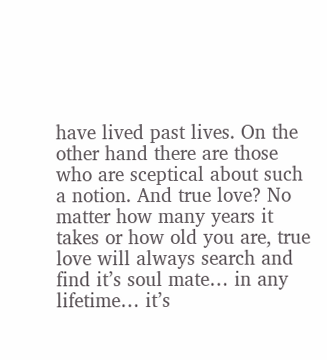have lived past lives. On the other hand there are those who are sceptical about such a notion. And true love? No matter how many years it takes or how old you are, true love will always search and find it’s soul mate… in any lifetime… it’s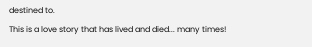destined to.
This is a love story that has lived and died... many times!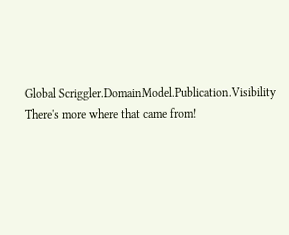Global Scriggler.DomainModel.Publication.Visibility
There's more where that came from!